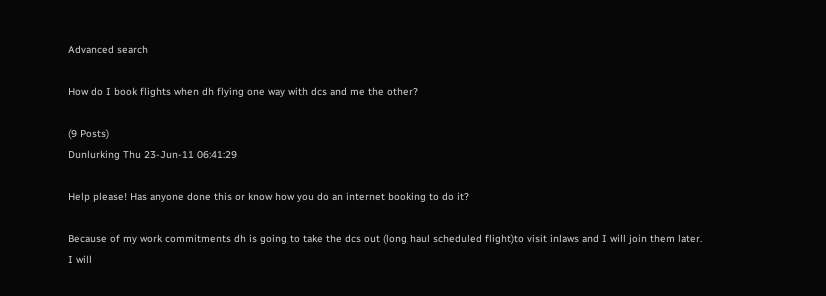Advanced search

How do I book flights when dh flying one way with dcs and me the other?

(9 Posts)
Dunlurking Thu 23-Jun-11 06:41:29

Help please! Has anyone done this or know how you do an internet booking to do it?

Because of my work commitments dh is going to take the dcs out (long haul scheduled flight)to visit inlaws and I will join them later. I will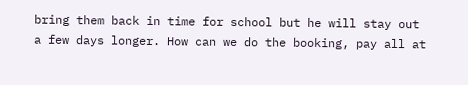bring them back in time for school but he will stay out a few days longer. How can we do the booking, pay all at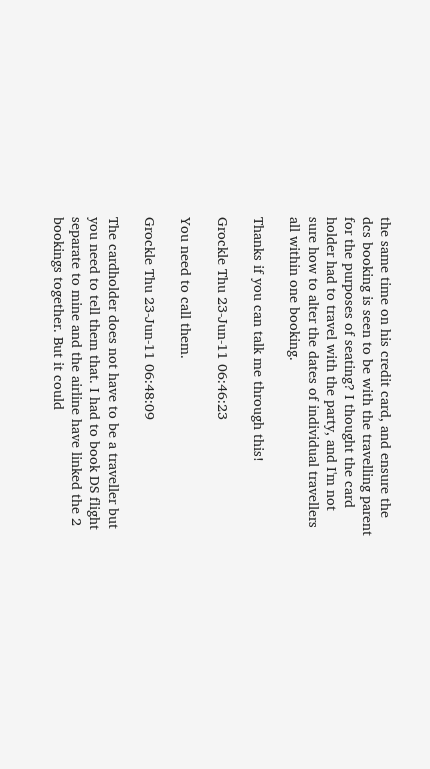the same time on his credit card, and ensure the dcs booking is seen to be with the travelling parent for the purposes of seating? I thought the card holder had to travel with the party, and I'm not sure how to alter the dates of individual travellers all within one booking.

Thanks if you can talk me through this!

Grockle Thu 23-Jun-11 06:46:23

You need to call them.

Grockle Thu 23-Jun-11 06:48:09

The cardholder does not have to be a traveller but you need to tell them that. I had to book DS flight separate to mine and the airline have linked the 2 bookings together. But it could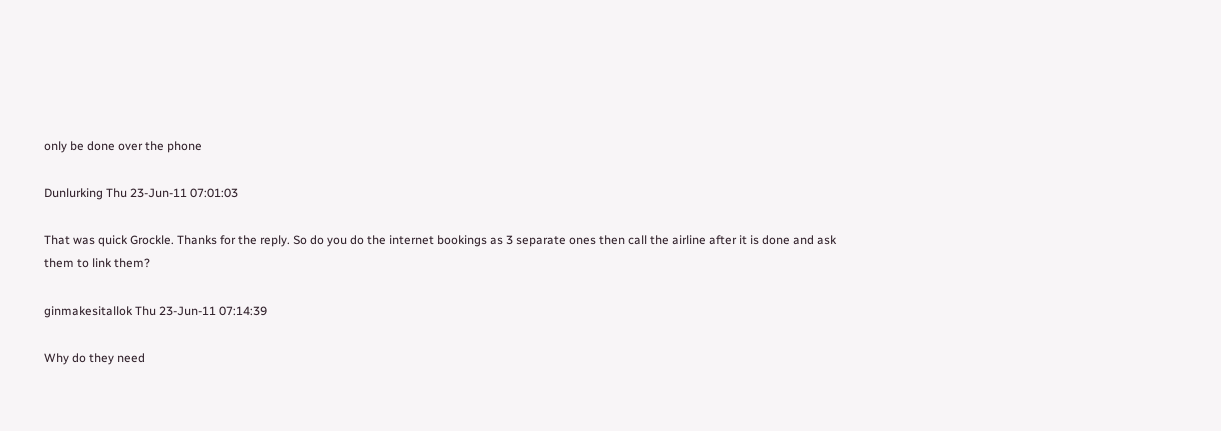only be done over the phone

Dunlurking Thu 23-Jun-11 07:01:03

That was quick Grockle. Thanks for the reply. So do you do the internet bookings as 3 separate ones then call the airline after it is done and ask them to link them?

ginmakesitallok Thu 23-Jun-11 07:14:39

Why do they need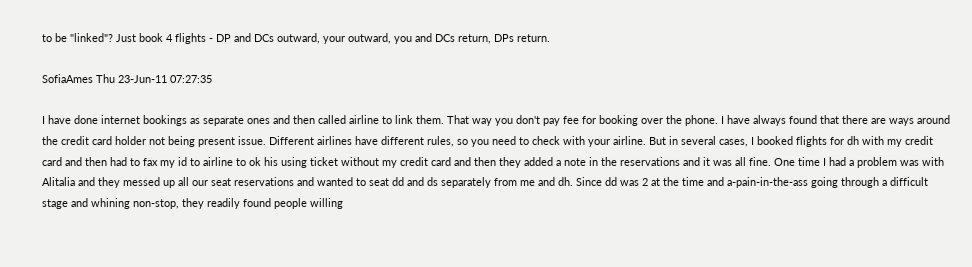to be "linked"? Just book 4 flights - DP and DCs outward, your outward, you and DCs return, DPs return.

SofiaAmes Thu 23-Jun-11 07:27:35

I have done internet bookings as separate ones and then called airline to link them. That way you don't pay fee for booking over the phone. I have always found that there are ways around the credit card holder not being present issue. Different airlines have different rules, so you need to check with your airline. But in several cases, I booked flights for dh with my credit card and then had to fax my id to airline to ok his using ticket without my credit card and then they added a note in the reservations and it was all fine. One time I had a problem was with Alitalia and they messed up all our seat reservations and wanted to seat dd and ds separately from me and dh. Since dd was 2 at the time and a-pain-in-the-ass going through a difficult stage and whining non-stop, they readily found people willing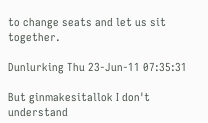to change seats and let us sit together.

Dunlurking Thu 23-Jun-11 07:35:31

But ginmakesitallok I don't understand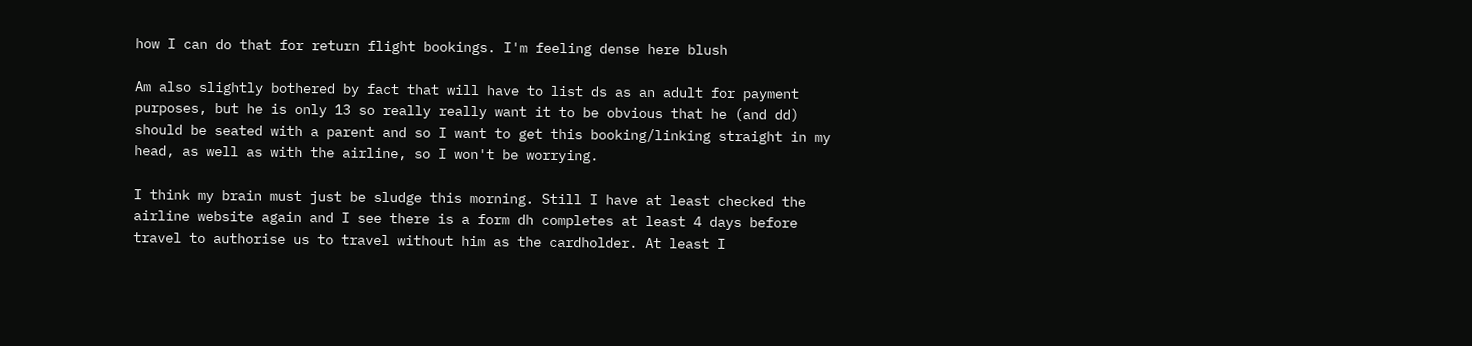how I can do that for return flight bookings. I'm feeling dense here blush

Am also slightly bothered by fact that will have to list ds as an adult for payment purposes, but he is only 13 so really really want it to be obvious that he (and dd) should be seated with a parent and so I want to get this booking/linking straight in my head, as well as with the airline, so I won't be worrying.

I think my brain must just be sludge this morning. Still I have at least checked the airline website again and I see there is a form dh completes at least 4 days before travel to authorise us to travel without him as the cardholder. At least I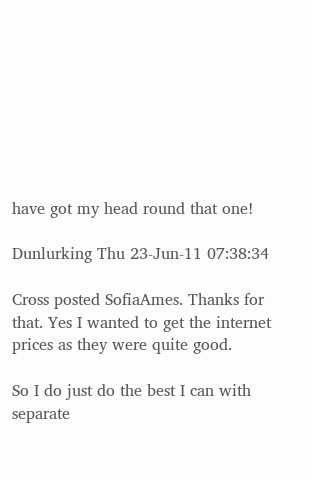have got my head round that one!

Dunlurking Thu 23-Jun-11 07:38:34

Cross posted SofiaAmes. Thanks for that. Yes I wanted to get the internet prices as they were quite good.

So I do just do the best I can with separate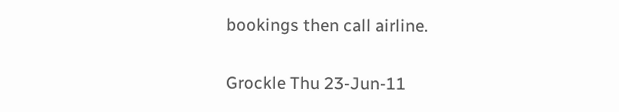bookings then call airline.

Grockle Thu 23-Jun-11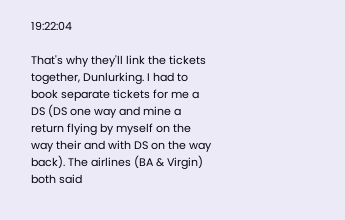19:22:04

That's why they'll link the tickets together, Dunlurking. I had to book separate tickets for me a DS (DS one way and mine a return flying by myself on the way their and with DS on the way back). The airlines (BA & Virgin) both said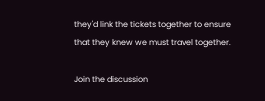they'd link the tickets together to ensure that they knew we must travel together.

Join the discussion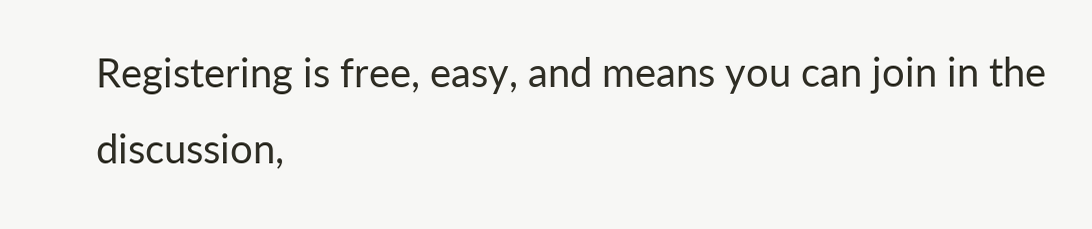Registering is free, easy, and means you can join in the discussion,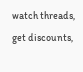watch threads, get discounts,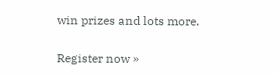win prizes and lots more.

Register now »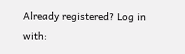Already registered? Log in with: